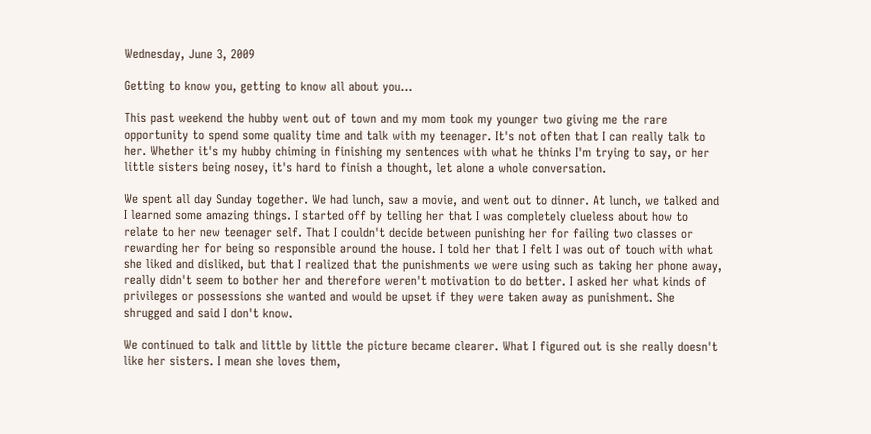Wednesday, June 3, 2009

Getting to know you, getting to know all about you...

This past weekend the hubby went out of town and my mom took my younger two giving me the rare opportunity to spend some quality time and talk with my teenager. It's not often that I can really talk to her. Whether it's my hubby chiming in finishing my sentences with what he thinks I'm trying to say, or her little sisters being nosey, it's hard to finish a thought, let alone a whole conversation.

We spent all day Sunday together. We had lunch, saw a movie, and went out to dinner. At lunch, we talked and I learned some amazing things. I started off by telling her that I was completely clueless about how to relate to her new teenager self. That I couldn't decide between punishing her for failing two classes or rewarding her for being so responsible around the house. I told her that I felt I was out of touch with what she liked and disliked, but that I realized that the punishments we were using such as taking her phone away, really didn't seem to bother her and therefore weren't motivation to do better. I asked her what kinds of privileges or possessions she wanted and would be upset if they were taken away as punishment. She shrugged and said I don't know.

We continued to talk and little by little the picture became clearer. What I figured out is she really doesn't like her sisters. I mean she loves them,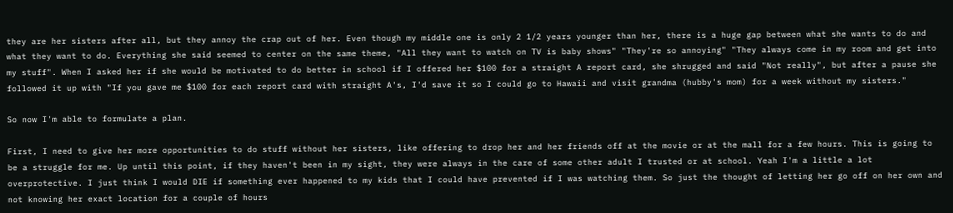they are her sisters after all, but they annoy the crap out of her. Even though my middle one is only 2 1/2 years younger than her, there is a huge gap between what she wants to do and what they want to do. Everything she said seemed to center on the same theme, "All they want to watch on TV is baby shows" "They're so annoying" "They always come in my room and get into my stuff". When I asked her if she would be motivated to do better in school if I offered her $100 for a straight A report card, she shrugged and said "Not really", but after a pause she followed it up with "If you gave me $100 for each report card with straight A's, I'd save it so I could go to Hawaii and visit grandma (hubby's mom) for a week without my sisters."

So now I'm able to formulate a plan.

First, I need to give her more opportunities to do stuff without her sisters, like offering to drop her and her friends off at the movie or at the mall for a few hours. This is going to be a struggle for me. Up until this point, if they haven't been in my sight, they were always in the care of some other adult I trusted or at school. Yeah I'm a little a lot overprotective. I just think I would DIE if something ever happened to my kids that I could have prevented if I was watching them. So just the thought of letting her go off on her own and not knowing her exact location for a couple of hours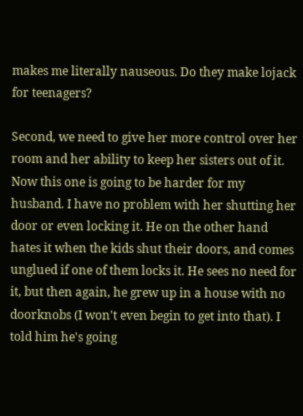makes me literally nauseous. Do they make lojack for teenagers?

Second, we need to give her more control over her room and her ability to keep her sisters out of it. Now this one is going to be harder for my husband. I have no problem with her shutting her door or even locking it. He on the other hand hates it when the kids shut their doors, and comes unglued if one of them locks it. He sees no need for it, but then again, he grew up in a house with no doorknobs (I won't even begin to get into that). I told him he's going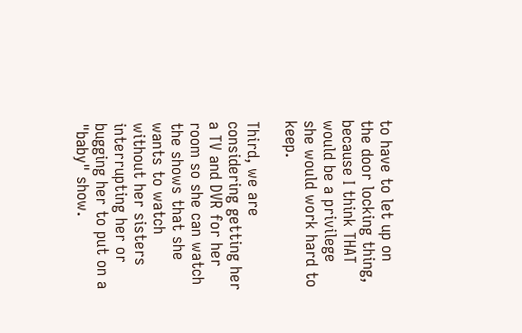to have to let up on the door locking thing, because I think THAT would be a privilege she would work hard to keep.

Third, we are considering getting her a TV and DVR for her room so she can watch the shows that she wants to watch without her sisters interrupting her or bugging her to put on a "baby" show.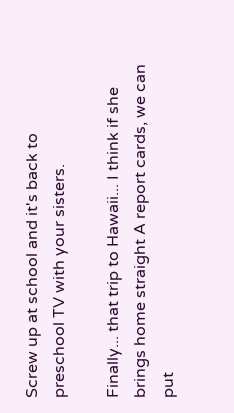Screw up at school and it's back to preschool TV with your sisters.

Finally... that trip to Hawaii... I think if she brings home straight A report cards, we can put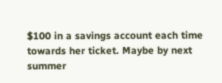$100 in a savings account each time towards her ticket. Maybe by next summer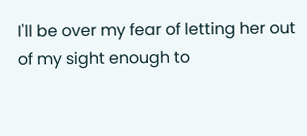I'll be over my fear of letting her out of my sight enough to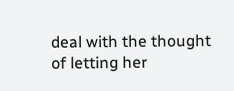deal with the thought of letting her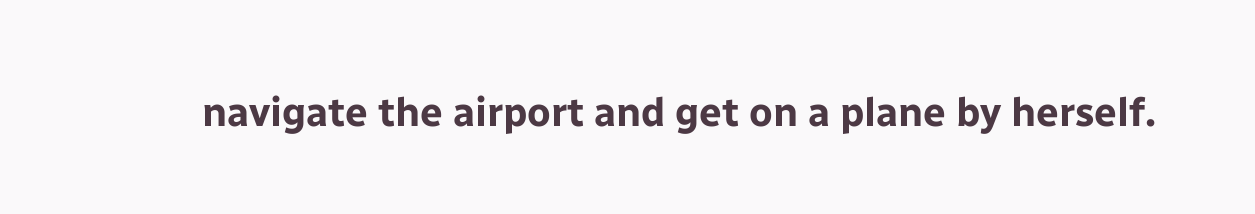navigate the airport and get on a plane by herself.